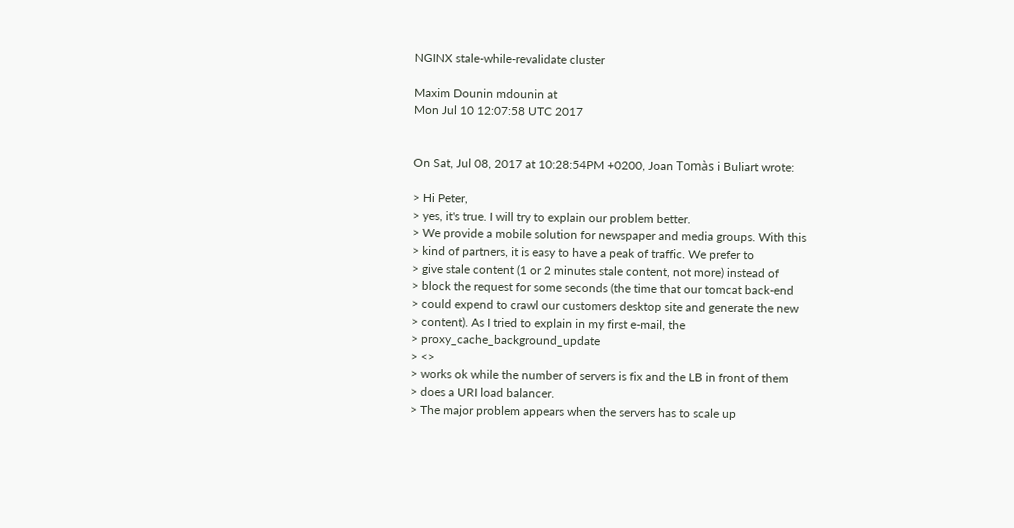NGINX stale-while-revalidate cluster

Maxim Dounin mdounin at
Mon Jul 10 12:07:58 UTC 2017


On Sat, Jul 08, 2017 at 10:28:54PM +0200, Joan Tomàs i Buliart wrote:

> Hi Peter,
> yes, it's true. I will try to explain our problem better.
> We provide a mobile solution for newspaper and media groups. With this
> kind of partners, it is easy to have a peak of traffic. We prefer to
> give stale content (1 or 2 minutes stale content, not more) instead of
> block the request for some seconds (the time that our tomcat back-end
> could expend to crawl our customers desktop site and generate the new
> content). As I tried to explain in my first e-mail, the
> proxy_cache_background_update
> <>
> works ok while the number of servers is fix and the LB in front of them
> does a URI load balancer.
> The major problem appears when the servers has to scale up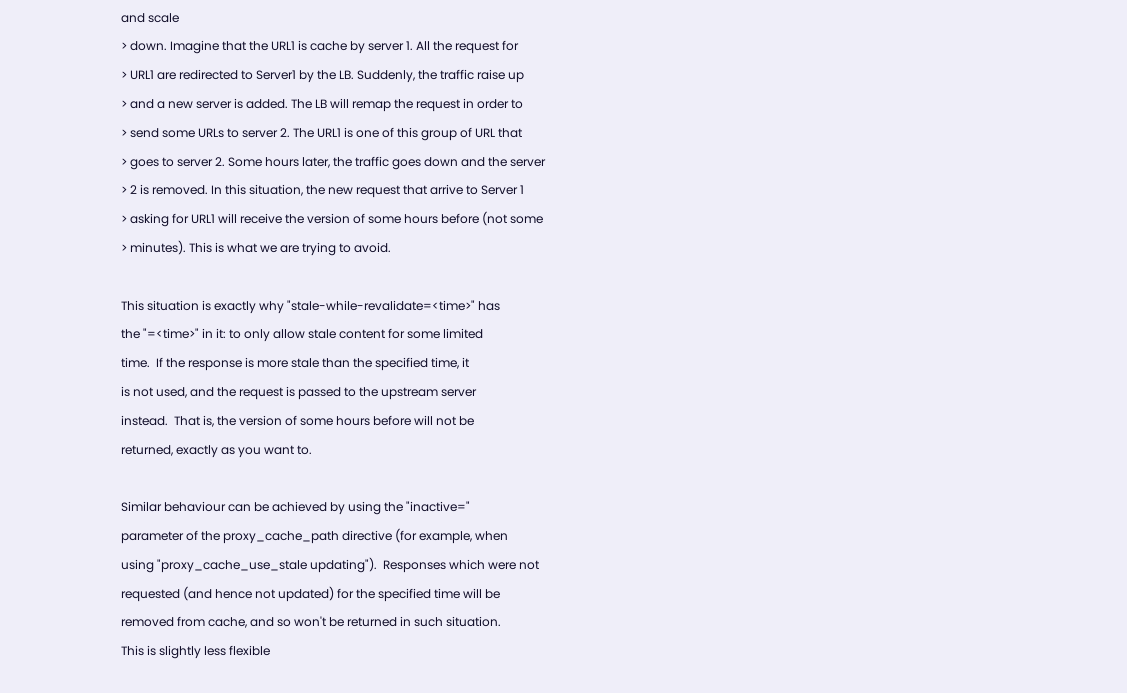and scale
> down. Imagine that the URL1 is cache by server 1. All the request for
> URL1 are redirected to Server1 by the LB. Suddenly, the traffic raise up
> and a new server is added. The LB will remap the request in order to
> send some URLs to server 2. The URL1 is one of this group of URL that
> goes to server 2. Some hours later, the traffic goes down and the server
> 2 is removed. In this situation, the new request that arrive to Server 1
> asking for URL1 will receive the version of some hours before (not some
> minutes). This is what we are trying to avoid.

This situation is exactly why "stale-while-revalidate=<time>" has
the "=<time>" in it: to only allow stale content for some limited
time.  If the response is more stale than the specified time, it
is not used, and the request is passed to the upstream server
instead.  That is, the version of some hours before will not be
returned, exactly as you want to.

Similar behaviour can be achieved by using the "inactive="
parameter of the proxy_cache_path directive (for example, when
using "proxy_cache_use_stale updating").  Responses which were not
requested (and hence not updated) for the specified time will be
removed from cache, and so won't be returned in such situation.
This is slightly less flexible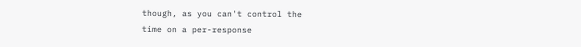though, as you can't control the
time on a per-response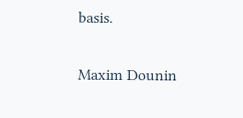basis.

Maxim Dounin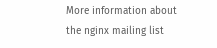More information about the nginx mailing list